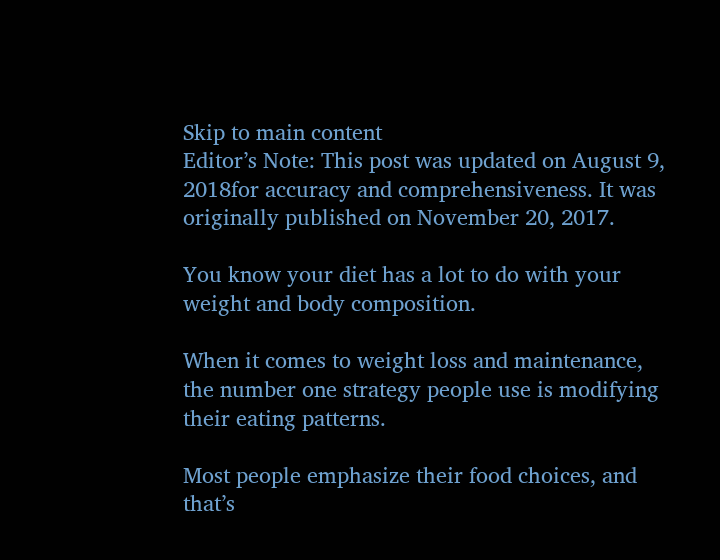Skip to main content
Editor’s Note: This post was updated on August 9, 2018for accuracy and comprehensiveness. It was originally published on November 20, 2017.

You know your diet has a lot to do with your weight and body composition.

When it comes to weight loss and maintenance, the number one strategy people use is modifying their eating patterns.

Most people emphasize their food choices, and that’s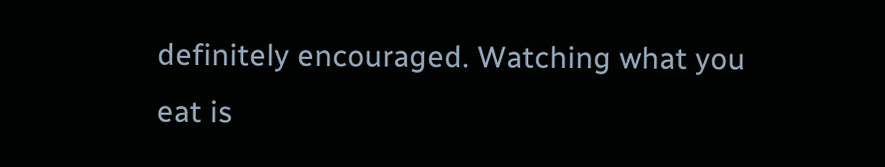definitely encouraged. Watching what you eat is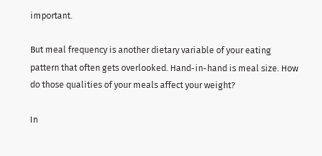important.

But meal frequency is another dietary variable of your eating pattern that often gets overlooked. Hand-in-hand is meal size. How do those qualities of your meals affect your weight?

In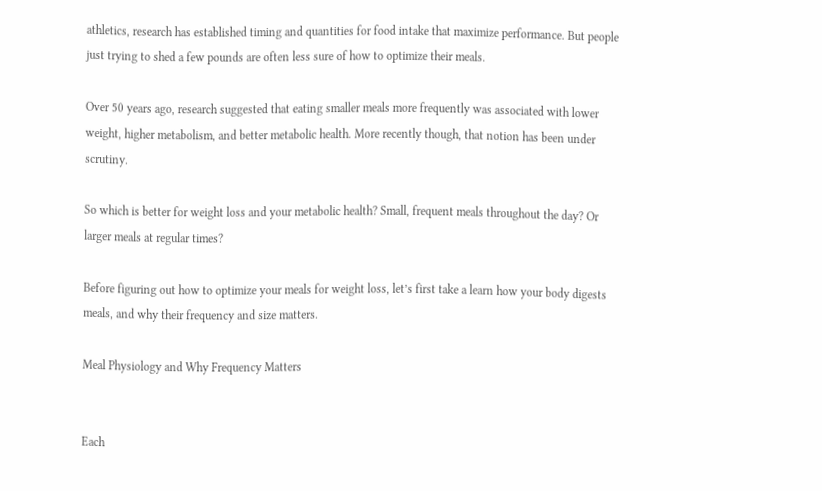athletics, research has established timing and quantities for food intake that maximize performance. But people just trying to shed a few pounds are often less sure of how to optimize their meals.

Over 50 years ago, research suggested that eating smaller meals more frequently was associated with lower weight, higher metabolism, and better metabolic health. More recently though, that notion has been under scrutiny.

So which is better for weight loss and your metabolic health? Small, frequent meals throughout the day? Or larger meals at regular times?

Before figuring out how to optimize your meals for weight loss, let’s first take a learn how your body digests meals, and why their frequency and size matters.

Meal Physiology and Why Frequency Matters


Each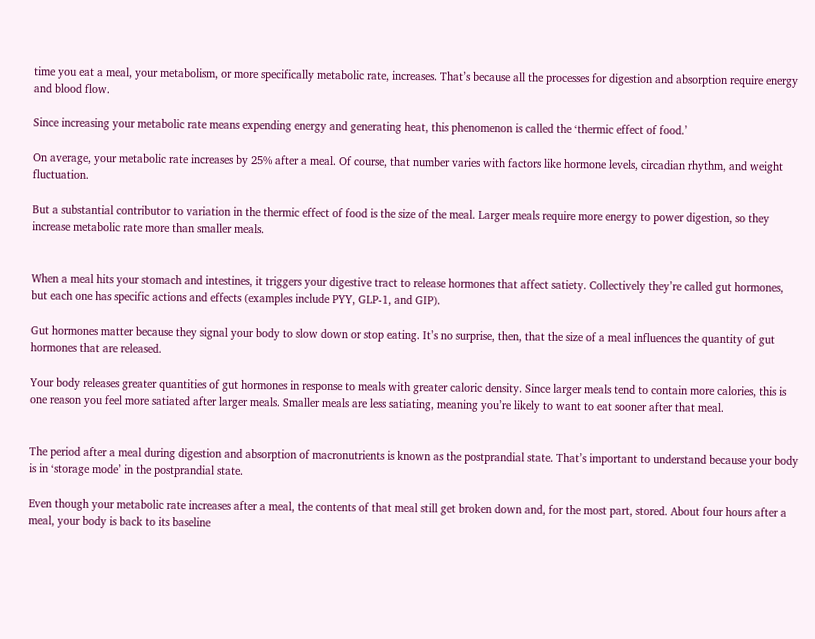time you eat a meal, your metabolism, or more specifically metabolic rate, increases. That’s because all the processes for digestion and absorption require energy and blood flow.

Since increasing your metabolic rate means expending energy and generating heat, this phenomenon is called the ‘thermic effect of food.’

On average, your metabolic rate increases by 25% after a meal. Of course, that number varies with factors like hormone levels, circadian rhythm, and weight fluctuation.

But a substantial contributor to variation in the thermic effect of food is the size of the meal. Larger meals require more energy to power digestion, so they increase metabolic rate more than smaller meals.


When a meal hits your stomach and intestines, it triggers your digestive tract to release hormones that affect satiety. Collectively they’re called gut hormones, but each one has specific actions and effects (examples include PYY, GLP-1, and GIP).

Gut hormones matter because they signal your body to slow down or stop eating. It’s no surprise, then, that the size of a meal influences the quantity of gut hormones that are released.

Your body releases greater quantities of gut hormones in response to meals with greater caloric density. Since larger meals tend to contain more calories, this is one reason you feel more satiated after larger meals. Smaller meals are less satiating, meaning you’re likely to want to eat sooner after that meal.


The period after a meal during digestion and absorption of macronutrients is known as the postprandial state. That’s important to understand because your body is in ‘storage mode’ in the postprandial state.

Even though your metabolic rate increases after a meal, the contents of that meal still get broken down and, for the most part, stored. About four hours after a meal, your body is back to its baseline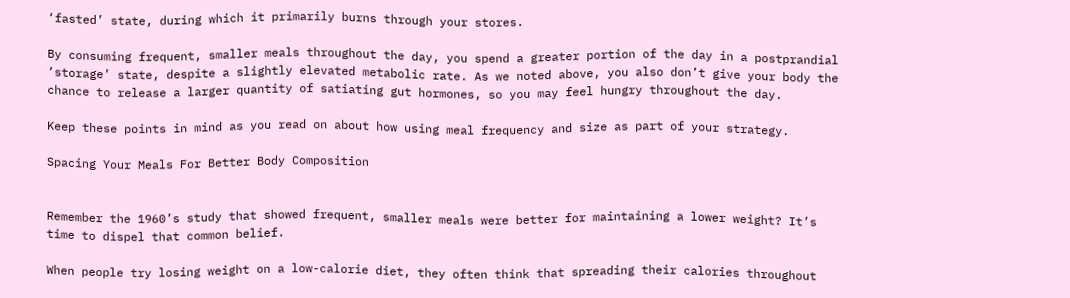‘fasted’ state, during which it primarily burns through your stores.

By consuming frequent, smaller meals throughout the day, you spend a greater portion of the day in a postprandial ‘storage’ state, despite a slightly elevated metabolic rate. As we noted above, you also don’t give your body the chance to release a larger quantity of satiating gut hormones, so you may feel hungry throughout the day.

Keep these points in mind as you read on about how using meal frequency and size as part of your strategy.

Spacing Your Meals For Better Body Composition


Remember the 1960’s study that showed frequent, smaller meals were better for maintaining a lower weight? It’s time to dispel that common belief.

When people try losing weight on a low-calorie diet, they often think that spreading their calories throughout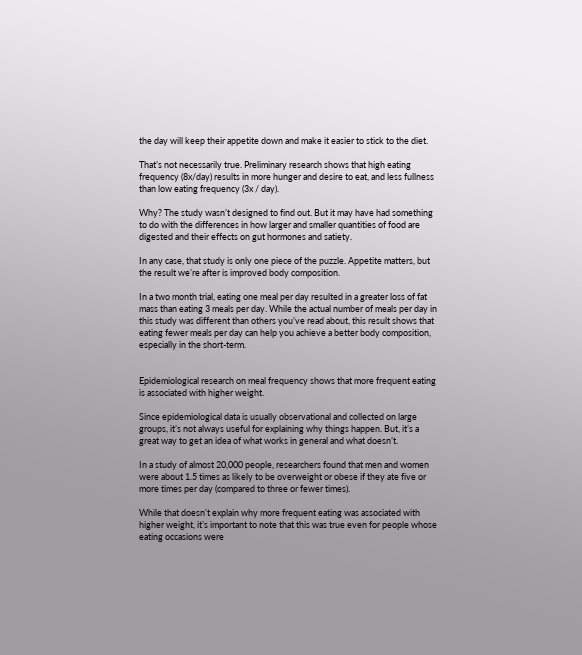the day will keep their appetite down and make it easier to stick to the diet.

That’s not necessarily true. Preliminary research shows that high eating frequency (8x/day) results in more hunger and desire to eat, and less fullness than low eating frequency (3x / day).

Why? The study wasn’t designed to find out. But it may have had something to do with the differences in how larger and smaller quantities of food are digested and their effects on gut hormones and satiety.

In any case, that study is only one piece of the puzzle. Appetite matters, but the result we’re after is improved body composition.

In a two month trial, eating one meal per day resulted in a greater loss of fat mass than eating 3 meals per day. While the actual number of meals per day in this study was different than others you’ve read about, this result shows that eating fewer meals per day can help you achieve a better body composition, especially in the short-term.


Epidemiological research on meal frequency shows that more frequent eating is associated with higher weight.

Since epidemiological data is usually observational and collected on large groups, it’s not always useful for explaining why things happen. But, it’s a great way to get an idea of what works in general and what doesn’t.

In a study of almost 20,000 people, researchers found that men and women were about 1.5 times as likely to be overweight or obese if they ate five or more times per day (compared to three or fewer times).

While that doesn’t explain why more frequent eating was associated with higher weight, it’s important to note that this was true even for people whose eating occasions were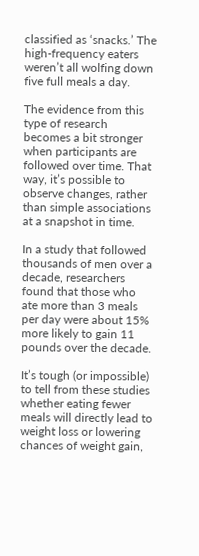classified as ‘snacks.’ The high-frequency eaters weren’t all wolfing down five full meals a day.

The evidence from this type of research becomes a bit stronger when participants are followed over time. That way, it’s possible to observe changes, rather than simple associations at a snapshot in time.

In a study that followed thousands of men over a decade, researchers found that those who ate more than 3 meals per day were about 15% more likely to gain 11 pounds over the decade.

It’s tough (or impossible) to tell from these studies whether eating fewer meals will directly lead to weight loss or lowering chances of weight gain,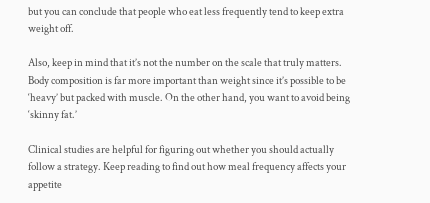but you can conclude that people who eat less frequently tend to keep extra weight off.

Also, keep in mind that it’s not the number on the scale that truly matters. Body composition is far more important than weight since it’s possible to be ‘heavy’ but packed with muscle. On the other hand, you want to avoid being ‘skinny fat.’

Clinical studies are helpful for figuring out whether you should actually follow a strategy. Keep reading to find out how meal frequency affects your appetite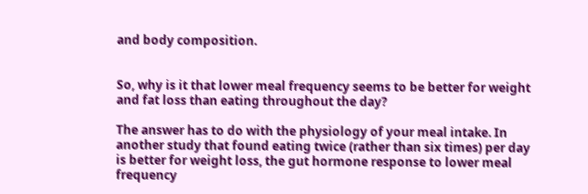and body composition.


So, why is it that lower meal frequency seems to be better for weight and fat loss than eating throughout the day?

The answer has to do with the physiology of your meal intake. In another study that found eating twice (rather than six times) per day is better for weight loss, the gut hormone response to lower meal frequency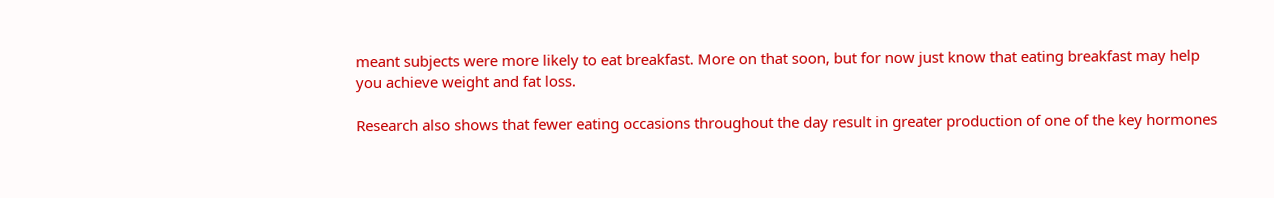meant subjects were more likely to eat breakfast. More on that soon, but for now just know that eating breakfast may help you achieve weight and fat loss.

Research also shows that fewer eating occasions throughout the day result in greater production of one of the key hormones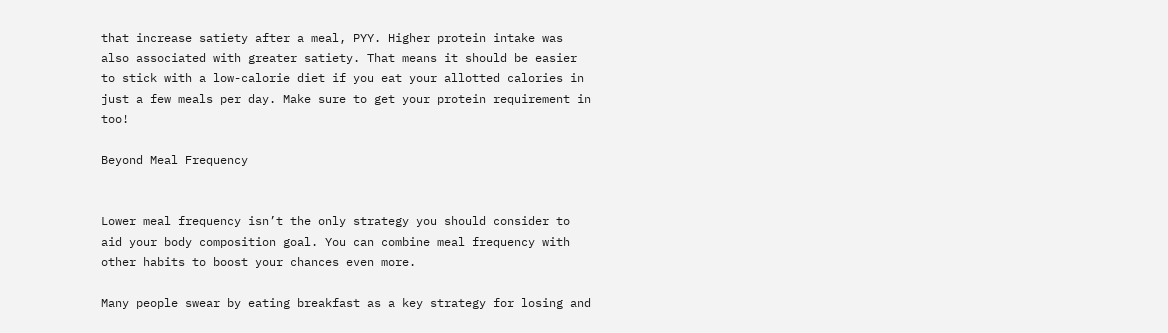that increase satiety after a meal, PYY. Higher protein intake was also associated with greater satiety. That means it should be easier to stick with a low-calorie diet if you eat your allotted calories in just a few meals per day. Make sure to get your protein requirement in too!

Beyond Meal Frequency


Lower meal frequency isn’t the only strategy you should consider to aid your body composition goal. You can combine meal frequency with other habits to boost your chances even more.

Many people swear by eating breakfast as a key strategy for losing and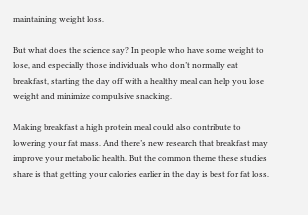maintaining weight loss.

But what does the science say? In people who have some weight to lose, and especially those individuals who don’t normally eat breakfast, starting the day off with a healthy meal can help you lose weight and minimize compulsive snacking.

Making breakfast a high protein meal could also contribute to lowering your fat mass. And there’s new research that breakfast may improve your metabolic health. But the common theme these studies share is that getting your calories earlier in the day is best for fat loss.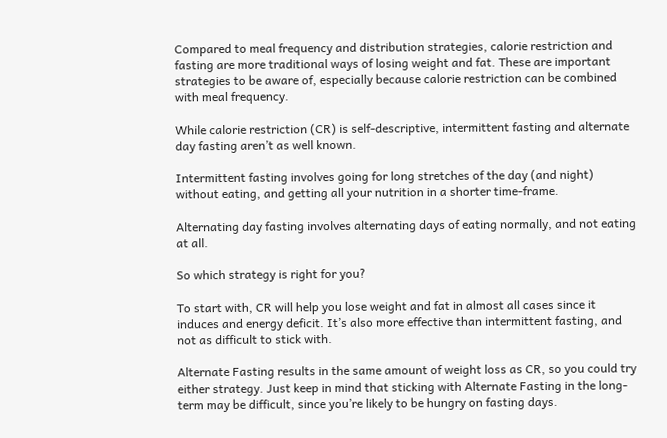Compared to meal frequency and distribution strategies, calorie restriction and fasting are more traditional ways of losing weight and fat. These are important strategies to be aware of, especially because calorie restriction can be combined with meal frequency.

While calorie restriction (CR) is self-descriptive, intermittent fasting and alternate day fasting aren’t as well known.

Intermittent fasting involves going for long stretches of the day (and night) without eating, and getting all your nutrition in a shorter time-frame.

Alternating day fasting involves alternating days of eating normally, and not eating at all.

So which strategy is right for you?

To start with, CR will help you lose weight and fat in almost all cases since it induces and energy deficit. It’s also more effective than intermittent fasting, and not as difficult to stick with.

Alternate Fasting results in the same amount of weight loss as CR, so you could try either strategy. Just keep in mind that sticking with Alternate Fasting in the long-term may be difficult, since you’re likely to be hungry on fasting days.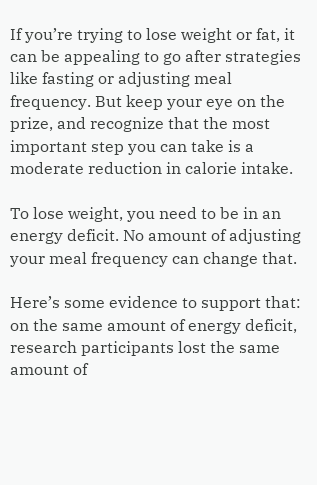If you’re trying to lose weight or fat, it can be appealing to go after strategies like fasting or adjusting meal frequency. But keep your eye on the prize, and recognize that the most important step you can take is a moderate reduction in calorie intake.

To lose weight, you need to be in an energy deficit. No amount of adjusting your meal frequency can change that.

Here’s some evidence to support that: on the same amount of energy deficit, research participants lost the same amount of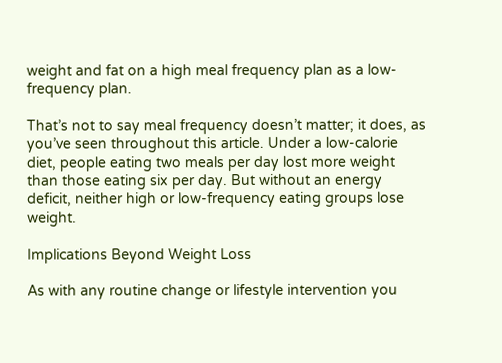weight and fat on a high meal frequency plan as a low-frequency plan.

That’s not to say meal frequency doesn’t matter; it does, as you’ve seen throughout this article. Under a low-calorie diet, people eating two meals per day lost more weight than those eating six per day. But without an energy deficit, neither high or low-frequency eating groups lose weight.

Implications Beyond Weight Loss

As with any routine change or lifestyle intervention you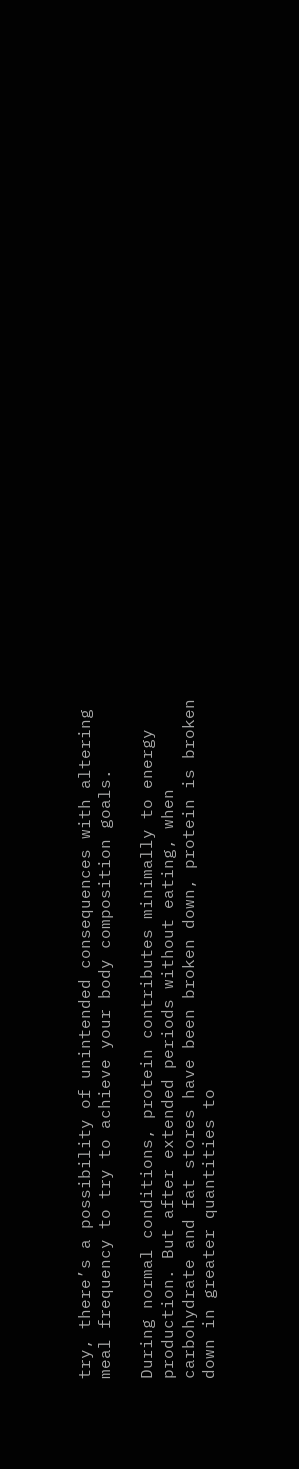try, there’s a possibility of unintended consequences with altering meal frequency to try to achieve your body composition goals.

During normal conditions, protein contributes minimally to energy production. But after extended periods without eating, when carbohydrate and fat stores have been broken down, protein is broken down in greater quantities to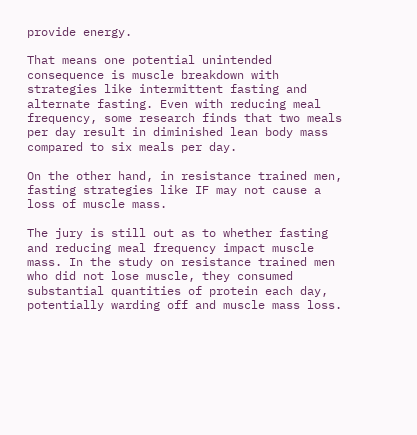provide energy.

That means one potential unintended consequence is muscle breakdown with strategies like intermittent fasting and alternate fasting. Even with reducing meal frequency, some research finds that two meals per day result in diminished lean body mass compared to six meals per day.

On the other hand, in resistance trained men, fasting strategies like IF may not cause a loss of muscle mass.

The jury is still out as to whether fasting and reducing meal frequency impact muscle mass. In the study on resistance trained men who did not lose muscle, they consumed substantial quantities of protein each day, potentially warding off and muscle mass loss.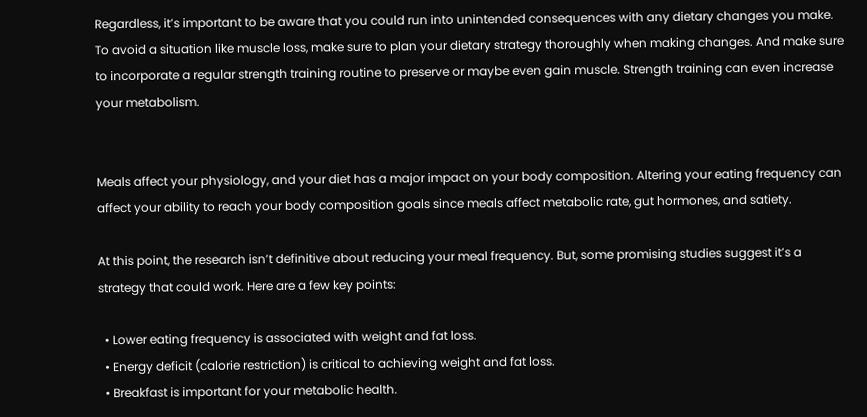Regardless, it’s important to be aware that you could run into unintended consequences with any dietary changes you make. To avoid a situation like muscle loss, make sure to plan your dietary strategy thoroughly when making changes. And make sure to incorporate a regular strength training routine to preserve or maybe even gain muscle. Strength training can even increase your metabolism.


Meals affect your physiology, and your diet has a major impact on your body composition. Altering your eating frequency can affect your ability to reach your body composition goals since meals affect metabolic rate, gut hormones, and satiety.

At this point, the research isn’t definitive about reducing your meal frequency. But, some promising studies suggest it’s a strategy that could work. Here are a few key points:

  • Lower eating frequency is associated with weight and fat loss.
  • Energy deficit (calorie restriction) is critical to achieving weight and fat loss.
  • Breakfast is important for your metabolic health.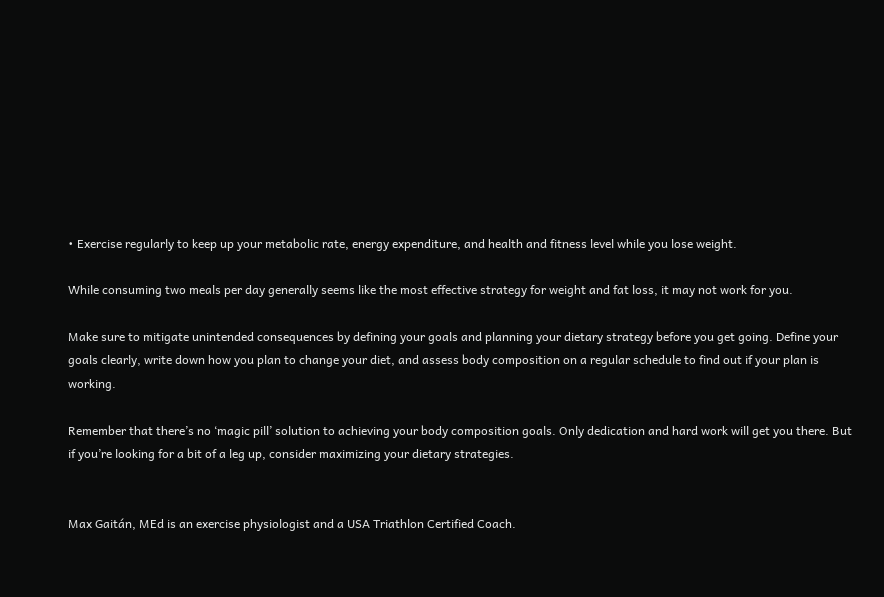• Exercise regularly to keep up your metabolic rate, energy expenditure, and health and fitness level while you lose weight.

While consuming two meals per day generally seems like the most effective strategy for weight and fat loss, it may not work for you.

Make sure to mitigate unintended consequences by defining your goals and planning your dietary strategy before you get going. Define your goals clearly, write down how you plan to change your diet, and assess body composition on a regular schedule to find out if your plan is working.

Remember that there’s no ‘magic pill’ solution to achieving your body composition goals. Only dedication and hard work will get you there. But if you’re looking for a bit of a leg up, consider maximizing your dietary strategies.


Max Gaitán, MEd is an exercise physiologist and a USA Triathlon Certified Coach.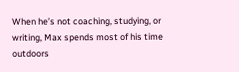When he’s not coaching, studying, or writing, Max spends most of his time outdoors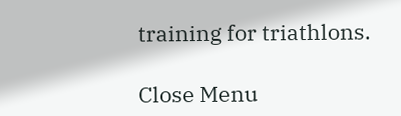training for triathlons.

Close Menu